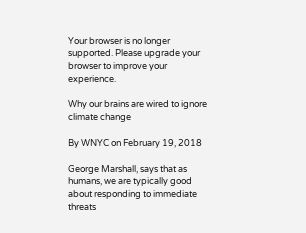Your browser is no longer supported. Please upgrade your browser to improve your experience.

Why our brains are wired to ignore climate change

By WNYC on February 19, 2018

George Marshall, says that as humans, we are typically good about responding to immediate threats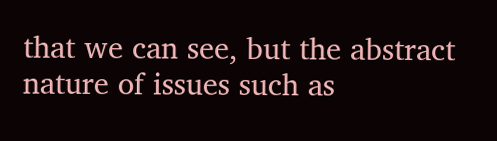that we can see, but the abstract nature of issues such as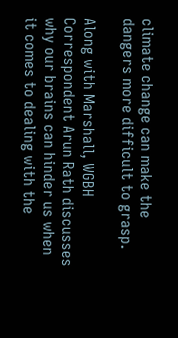climate change can make the dangers more difficult to grasp.

Along with Marshall, WGBH Correspondent Arun Rath discusses why our brains can hinder us when it comes to dealing with the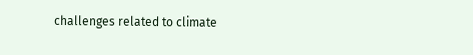challenges related to climate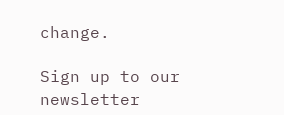change.

Sign up to our newsletter